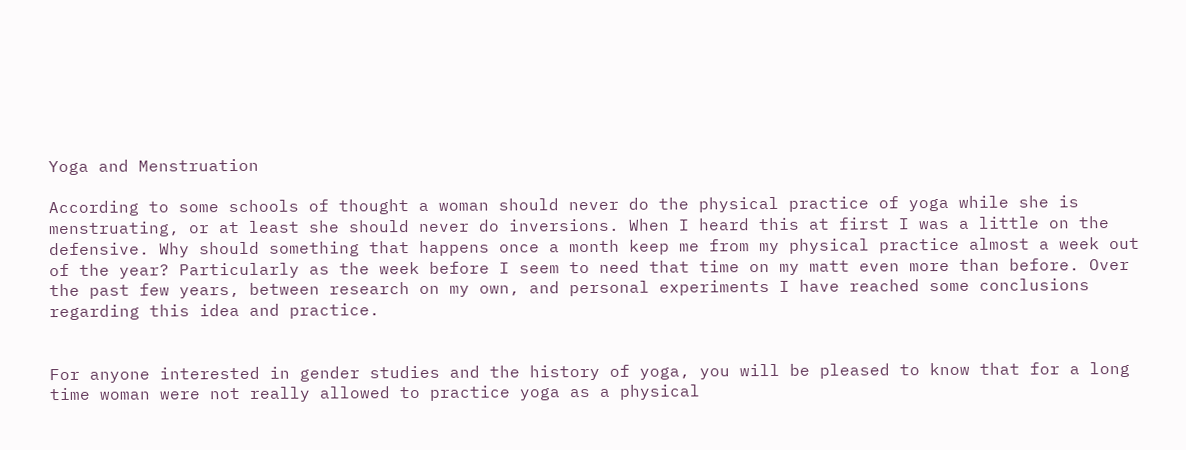Yoga and Menstruation

According to some schools of thought a woman should never do the physical practice of yoga while she is menstruating, or at least she should never do inversions. When I heard this at first I was a little on the defensive. Why should something that happens once a month keep me from my physical practice almost a week out of the year? Particularly as the week before I seem to need that time on my matt even more than before. Over the past few years, between research on my own, and personal experiments I have reached some conclusions regarding this idea and practice.


For anyone interested in gender studies and the history of yoga, you will be pleased to know that for a long time woman were not really allowed to practice yoga as a physical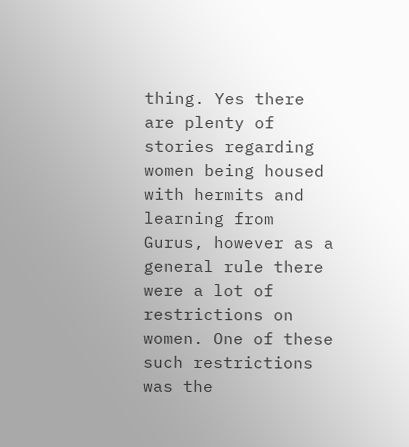thing. Yes there are plenty of stories regarding women being housed with hermits and learning from Gurus, however as a general rule there were a lot of restrictions on women. One of these such restrictions was the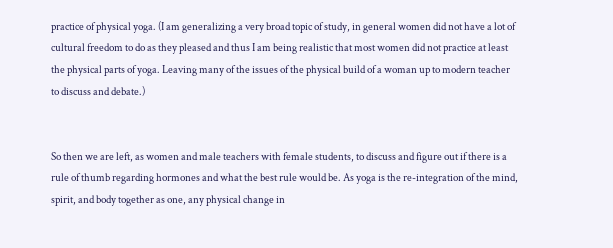practice of physical yoga. (I am generalizing a very broad topic of study, in general women did not have a lot of cultural freedom to do as they pleased and thus I am being realistic that most women did not practice at least the physical parts of yoga. Leaving many of the issues of the physical build of a woman up to modern teacher to discuss and debate.)


So then we are left, as women and male teachers with female students, to discuss and figure out if there is a rule of thumb regarding hormones and what the best rule would be. As yoga is the re-integration of the mind, spirit, and body together as one, any physical change in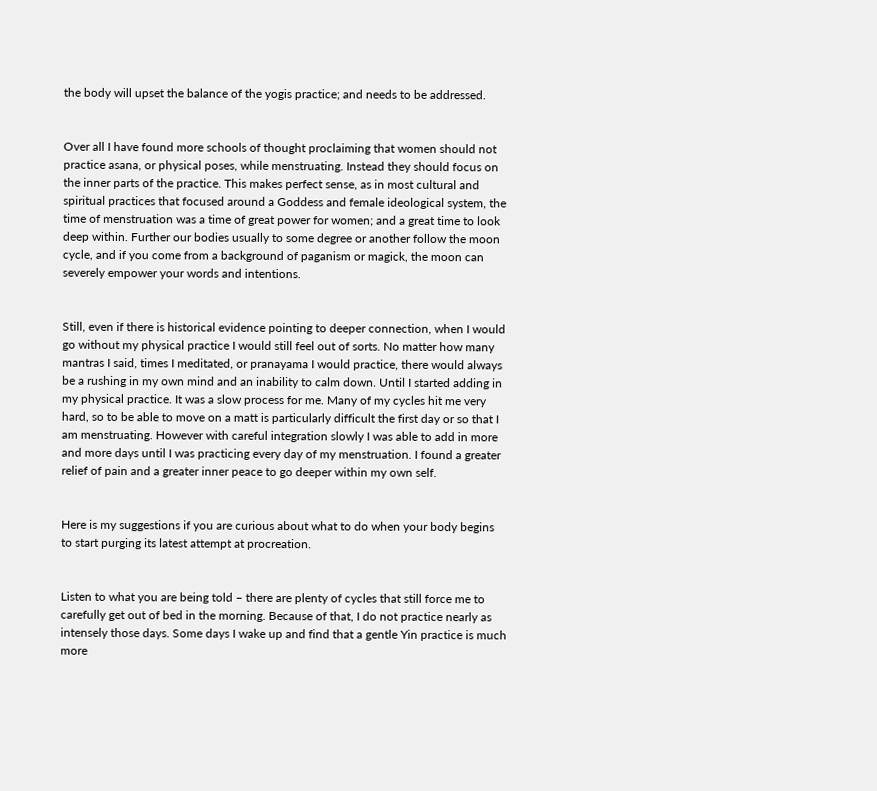the body will upset the balance of the yogis practice; and needs to be addressed.


Over all I have found more schools of thought proclaiming that women should not practice asana, or physical poses, while menstruating. Instead they should focus on the inner parts of the practice. This makes perfect sense, as in most cultural and spiritual practices that focused around a Goddess and female ideological system, the time of menstruation was a time of great power for women; and a great time to look deep within. Further our bodies usually to some degree or another follow the moon cycle, and if you come from a background of paganism or magick, the moon can severely empower your words and intentions.


Still, even if there is historical evidence pointing to deeper connection, when I would go without my physical practice I would still feel out of sorts. No matter how many mantras I said, times I meditated, or pranayama I would practice, there would always be a rushing in my own mind and an inability to calm down. Until I started adding in my physical practice. It was a slow process for me. Many of my cycles hit me very hard, so to be able to move on a matt is particularly difficult the first day or so that I am menstruating. However with careful integration slowly I was able to add in more and more days until I was practicing every day of my menstruation. I found a greater relief of pain and a greater inner peace to go deeper within my own self.


Here is my suggestions if you are curious about what to do when your body begins to start purging its latest attempt at procreation.


Listen to what you are being told – there are plenty of cycles that still force me to carefully get out of bed in the morning. Because of that, I do not practice nearly as intensely those days. Some days I wake up and find that a gentle Yin practice is much more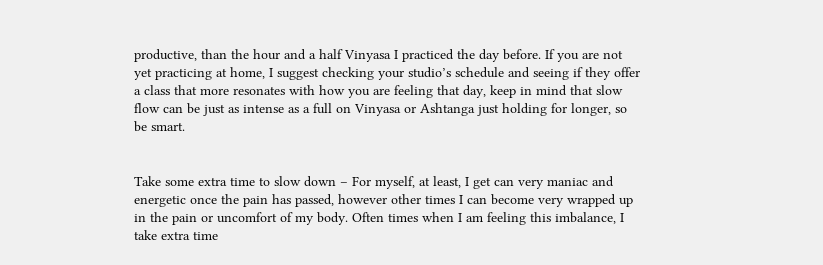productive, than the hour and a half Vinyasa I practiced the day before. If you are not yet practicing at home, I suggest checking your studio’s schedule and seeing if they offer a class that more resonates with how you are feeling that day, keep in mind that slow flow can be just as intense as a full on Vinyasa or Ashtanga just holding for longer, so be smart.


Take some extra time to slow down – For myself, at least, I get can very maniac and energetic once the pain has passed, however other times I can become very wrapped up in the pain or uncomfort of my body. Often times when I am feeling this imbalance, I take extra time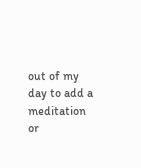out of my day to add a meditation or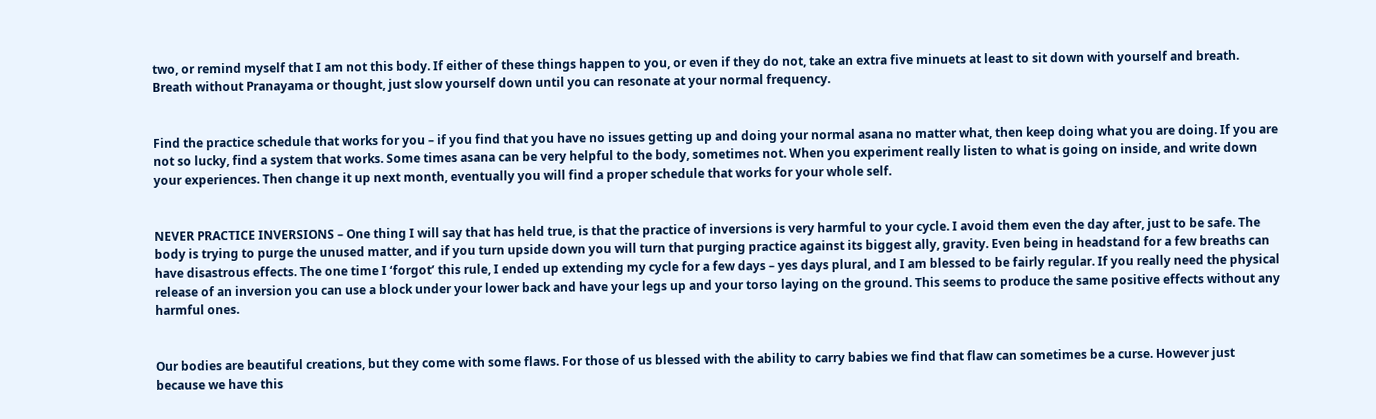two, or remind myself that I am not this body. If either of these things happen to you, or even if they do not, take an extra five minuets at least to sit down with yourself and breath. Breath without Pranayama or thought, just slow yourself down until you can resonate at your normal frequency.


Find the practice schedule that works for you – if you find that you have no issues getting up and doing your normal asana no matter what, then keep doing what you are doing. If you are not so lucky, find a system that works. Some times asana can be very helpful to the body, sometimes not. When you experiment really listen to what is going on inside, and write down your experiences. Then change it up next month, eventually you will find a proper schedule that works for your whole self.


NEVER PRACTICE INVERSIONS – One thing I will say that has held true, is that the practice of inversions is very harmful to your cycle. I avoid them even the day after, just to be safe. The body is trying to purge the unused matter, and if you turn upside down you will turn that purging practice against its biggest ally, gravity. Even being in headstand for a few breaths can have disastrous effects. The one time I ‘forgot’ this rule, I ended up extending my cycle for a few days – yes days plural, and I am blessed to be fairly regular. If you really need the physical release of an inversion you can use a block under your lower back and have your legs up and your torso laying on the ground. This seems to produce the same positive effects without any harmful ones.


Our bodies are beautiful creations, but they come with some flaws. For those of us blessed with the ability to carry babies we find that flaw can sometimes be a curse. However just because we have this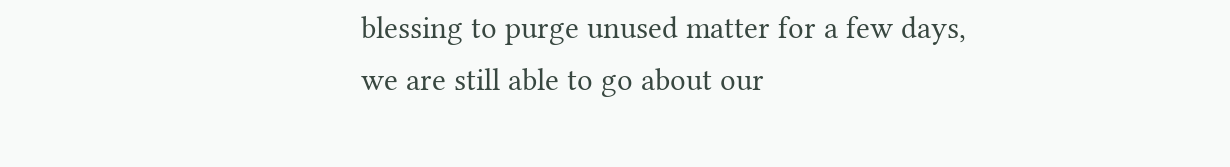blessing to purge unused matter for a few days, we are still able to go about our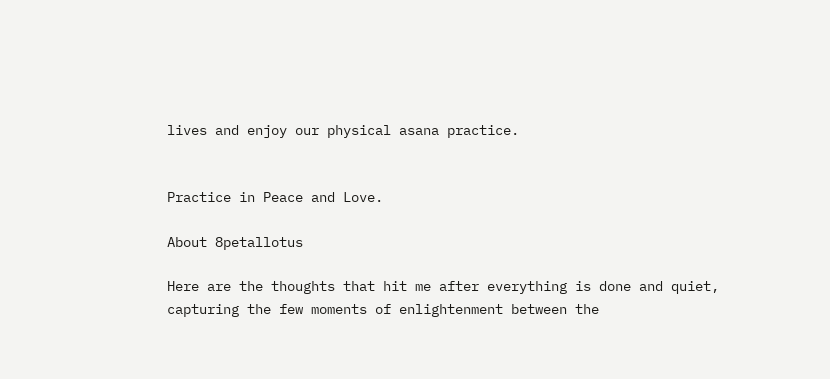lives and enjoy our physical asana practice.


Practice in Peace and Love.

About 8petallotus

Here are the thoughts that hit me after everything is done and quiet, capturing the few moments of enlightenment between the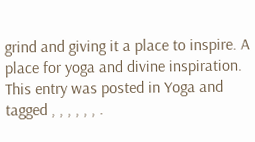grind and giving it a place to inspire. A place for yoga and divine inspiration.
This entry was posted in Yoga and tagged , , , , , , .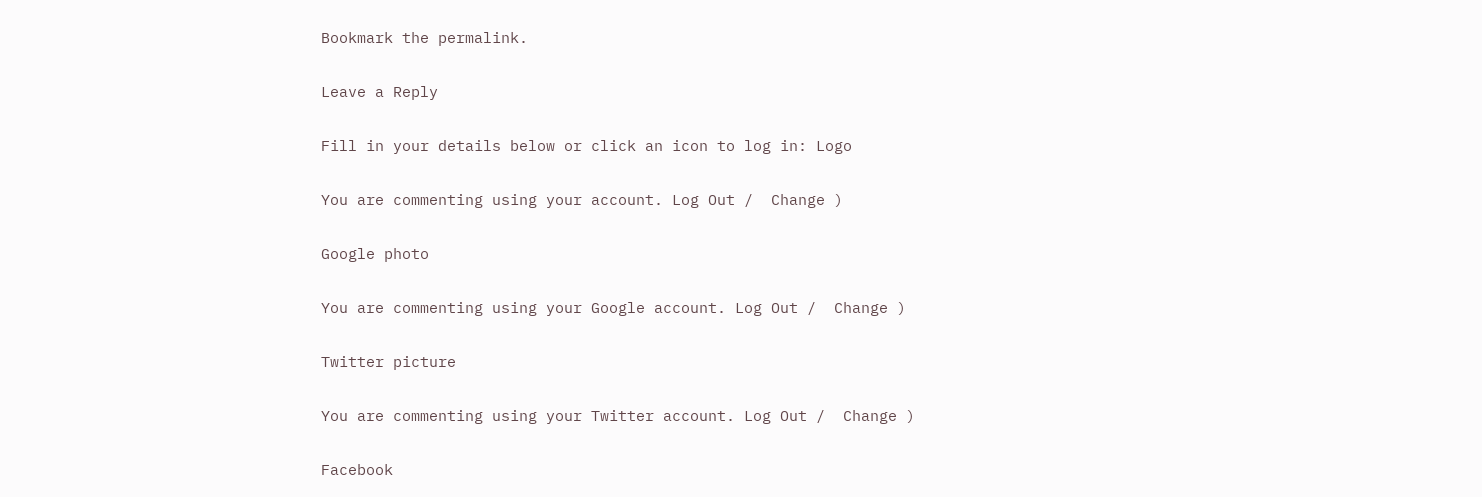Bookmark the permalink.

Leave a Reply

Fill in your details below or click an icon to log in: Logo

You are commenting using your account. Log Out /  Change )

Google photo

You are commenting using your Google account. Log Out /  Change )

Twitter picture

You are commenting using your Twitter account. Log Out /  Change )

Facebook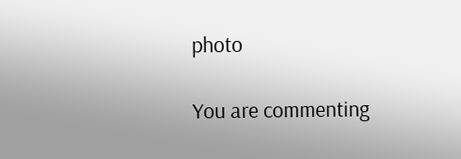photo

You are commenting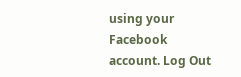using your Facebook account. Log Out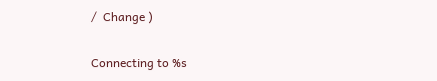/  Change )

Connecting to %s